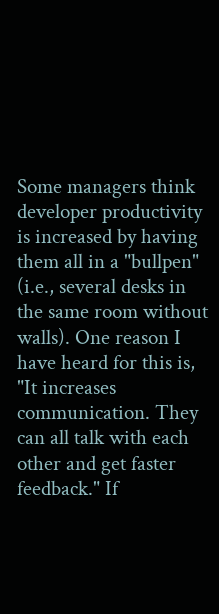Some managers think developer productivity is increased by having them all in a "bullpen" (i.e., several desks in the same room without walls). One reason I have heard for this is, "It increases communication. They can all talk with each other and get faster feedback." If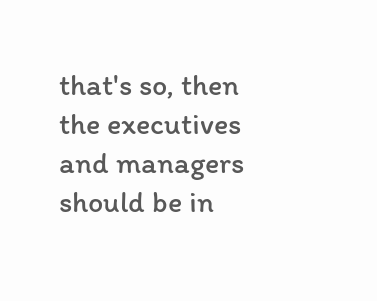that's so, then the executives and managers should be in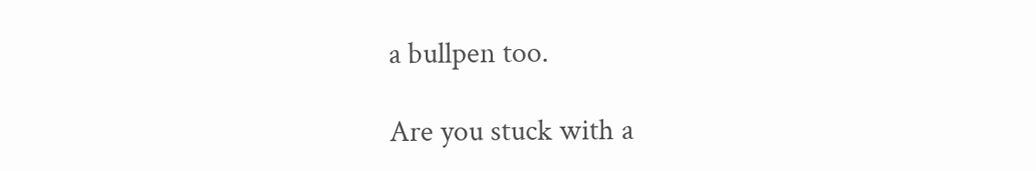a bullpen too.

Are you stuck with a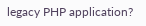legacy PHP application?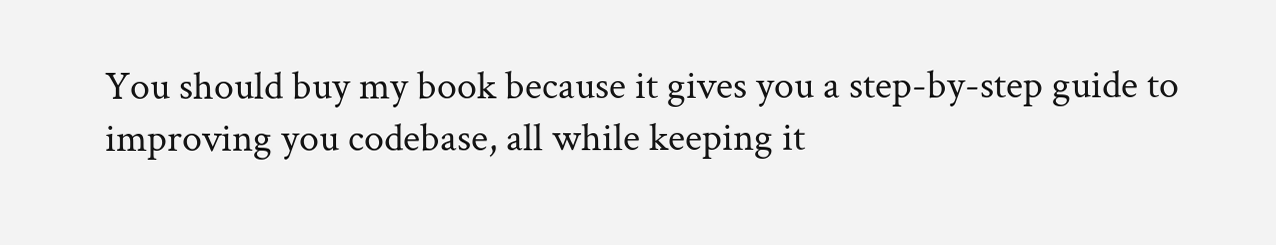You should buy my book because it gives you a step-by-step guide to improving you codebase, all while keeping it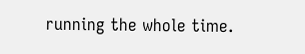running the whole time.